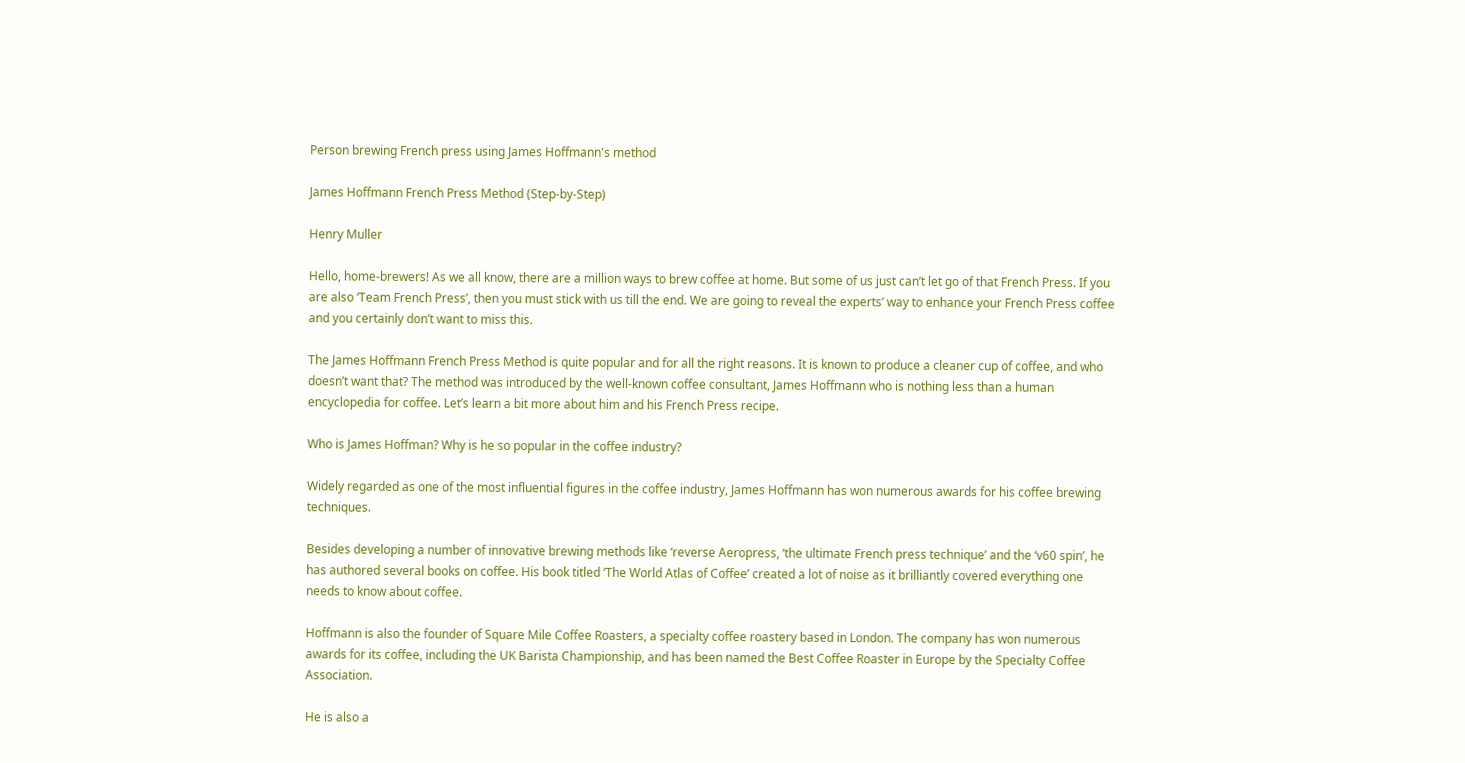Person brewing French press using James Hoffmann's method

James Hoffmann French Press Method (Step-by-Step)

Henry Muller

Hello, home-brewers! As we all know, there are a million ways to brew coffee at home. But some of us just can’t let go of that French Press. If you are also ‘Team French Press’, then you must stick with us till the end. We are going to reveal the experts’ way to enhance your French Press coffee and you certainly don’t want to miss this.

The James Hoffmann French Press Method is quite popular and for all the right reasons. It is known to produce a cleaner cup of coffee, and who doesn’t want that? The method was introduced by the well-known coffee consultant, James Hoffmann who is nothing less than a human encyclopedia for coffee. Let’s learn a bit more about him and his French Press recipe.

Who is James Hoffman? Why is he so popular in the coffee industry?

Widely regarded as one of the most influential figures in the coffee industry, James Hoffmann has won numerous awards for his coffee brewing techniques.

Besides developing a number of innovative brewing methods like ‘reverse Aeropress, ‘the ultimate French press technique’ and the ‘v60 spin’, he has authored several books on coffee. His book titled ‘The World Atlas of Coffee’ created a lot of noise as it brilliantly covered everything one needs to know about coffee.

Hoffmann is also the founder of Square Mile Coffee Roasters, a specialty coffee roastery based in London. The company has won numerous awards for its coffee, including the UK Barista Championship, and has been named the Best Coffee Roaster in Europe by the Specialty Coffee Association.

He is also a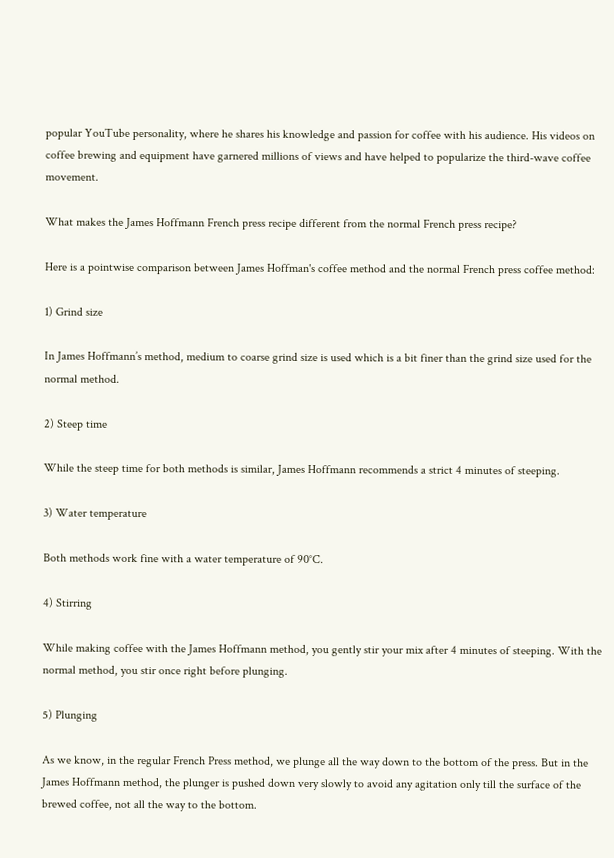popular YouTube personality, where he shares his knowledge and passion for coffee with his audience. His videos on coffee brewing and equipment have garnered millions of views and have helped to popularize the third-wave coffee movement.

What makes the James Hoffmann French press recipe different from the normal French press recipe?

Here is a pointwise comparison between James Hoffman's coffee method and the normal French press coffee method:

1) Grind size

In James Hoffmann’s method, medium to coarse grind size is used which is a bit finer than the grind size used for the normal method.

2) Steep time

While the steep time for both methods is similar, James Hoffmann recommends a strict 4 minutes of steeping.

3) Water temperature

Both methods work fine with a water temperature of 90°C.

4) Stirring

While making coffee with the James Hoffmann method, you gently stir your mix after 4 minutes of steeping. With the normal method, you stir once right before plunging.

5) Plunging

As we know, in the regular French Press method, we plunge all the way down to the bottom of the press. But in the James Hoffmann method, the plunger is pushed down very slowly to avoid any agitation only till the surface of the brewed coffee, not all the way to the bottom.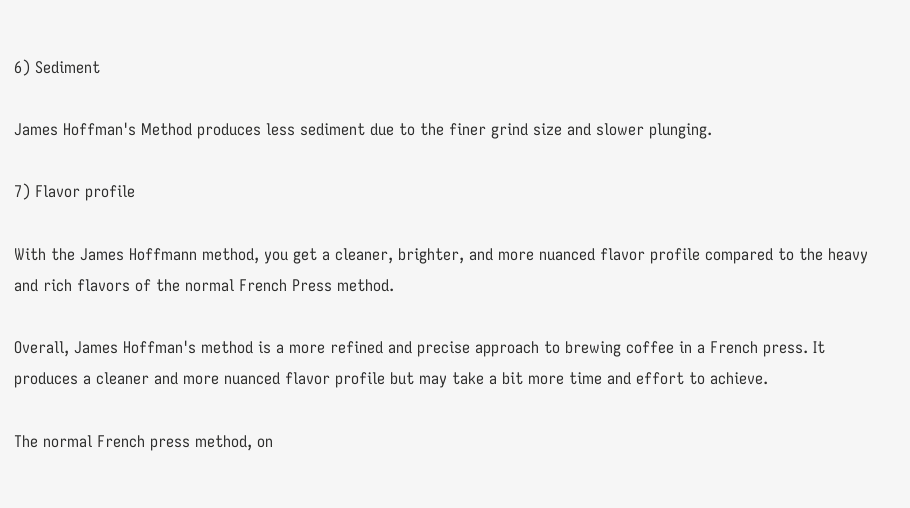6) Sediment

James Hoffman's Method produces less sediment due to the finer grind size and slower plunging.

7) Flavor profile

With the James Hoffmann method, you get a cleaner, brighter, and more nuanced flavor profile compared to the heavy and rich flavors of the normal French Press method.

Overall, James Hoffman's method is a more refined and precise approach to brewing coffee in a French press. It produces a cleaner and more nuanced flavor profile but may take a bit more time and effort to achieve.

The normal French press method, on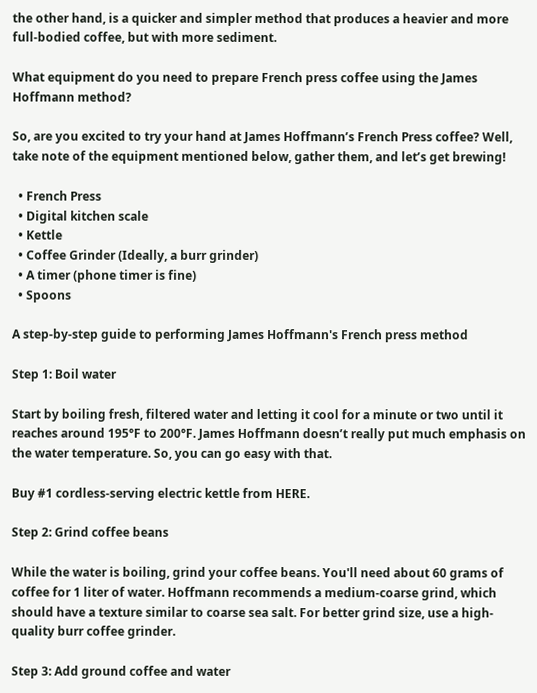the other hand, is a quicker and simpler method that produces a heavier and more full-bodied coffee, but with more sediment.

What equipment do you need to prepare French press coffee using the James Hoffmann method?

So, are you excited to try your hand at James Hoffmann’s French Press coffee? Well, take note of the equipment mentioned below, gather them, and let’s get brewing!

  • French Press
  • Digital kitchen scale
  • Kettle
  • Coffee Grinder (Ideally, a burr grinder)
  • A timer (phone timer is fine)
  • Spoons

A step-by-step guide to performing James Hoffmann's French press method

Step 1: Boil water

Start by boiling fresh, filtered water and letting it cool for a minute or two until it reaches around 195°F to 200°F. James Hoffmann doesn’t really put much emphasis on the water temperature. So, you can go easy with that.

Buy #1 cordless-serving electric kettle from HERE.

Step 2: Grind coffee beans

While the water is boiling, grind your coffee beans. You'll need about 60 grams of coffee for 1 liter of water. Hoffmann recommends a medium-coarse grind, which should have a texture similar to coarse sea salt. For better grind size, use a high-quality burr coffee grinder.

Step 3: Add ground coffee and water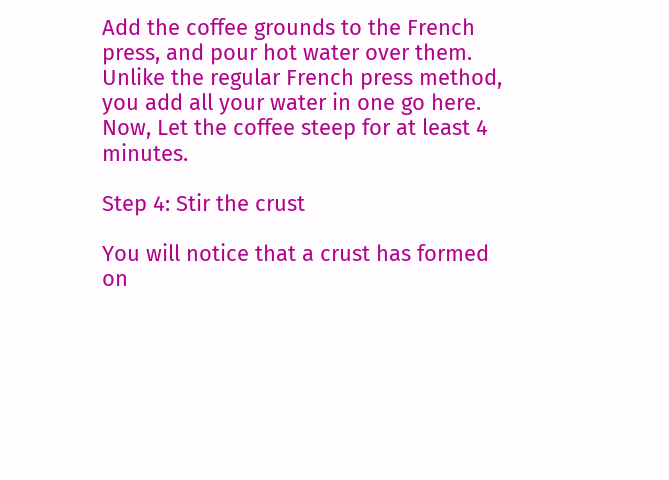Add the coffee grounds to the French press, and pour hot water over them. Unlike the regular French press method, you add all your water in one go here. Now, Let the coffee steep for at least 4 minutes.

Step 4: Stir the crust

You will notice that a crust has formed on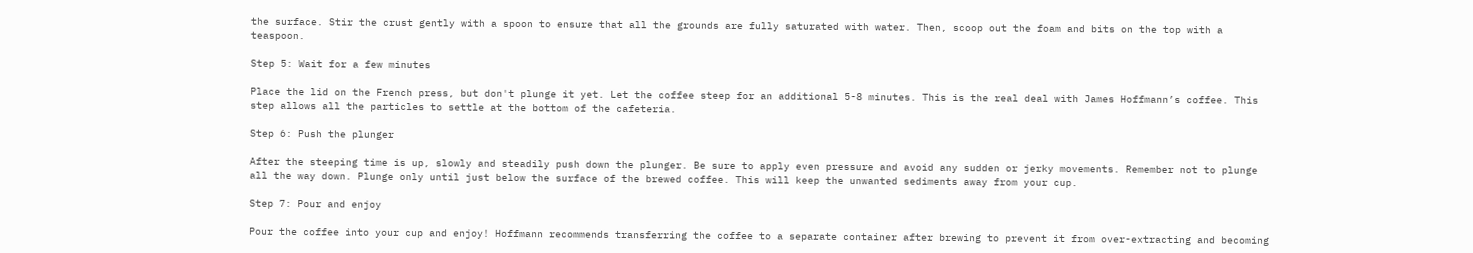the surface. Stir the crust gently with a spoon to ensure that all the grounds are fully saturated with water. Then, scoop out the foam and bits on the top with a teaspoon.

Step 5: Wait for a few minutes

Place the lid on the French press, but don't plunge it yet. Let the coffee steep for an additional 5-8 minutes. This is the real deal with James Hoffmann’s coffee. This step allows all the particles to settle at the bottom of the cafeteria.

Step 6: Push the plunger

After the steeping time is up, slowly and steadily push down the plunger. Be sure to apply even pressure and avoid any sudden or jerky movements. Remember not to plunge all the way down. Plunge only until just below the surface of the brewed coffee. This will keep the unwanted sediments away from your cup.

Step 7: Pour and enjoy

Pour the coffee into your cup and enjoy! Hoffmann recommends transferring the coffee to a separate container after brewing to prevent it from over-extracting and becoming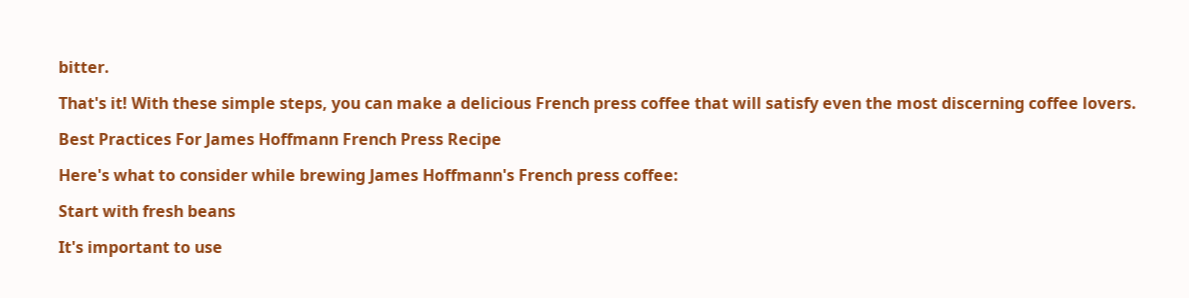bitter.

That's it! With these simple steps, you can make a delicious French press coffee that will satisfy even the most discerning coffee lovers.

Best Practices For James Hoffmann French Press Recipe

Here's what to consider while brewing James Hoffmann's French press coffee:

Start with fresh beans

It's important to use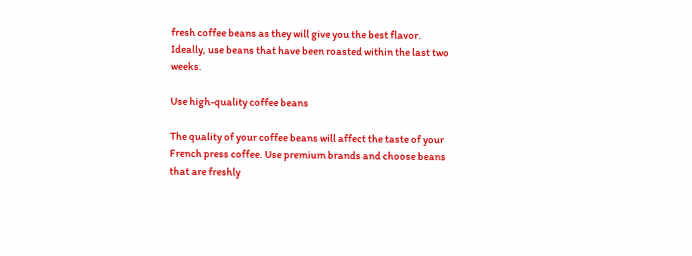fresh coffee beans as they will give you the best flavor. Ideally, use beans that have been roasted within the last two weeks.

Use high-quality coffee beans

The quality of your coffee beans will affect the taste of your French press coffee. Use premium brands and choose beans that are freshly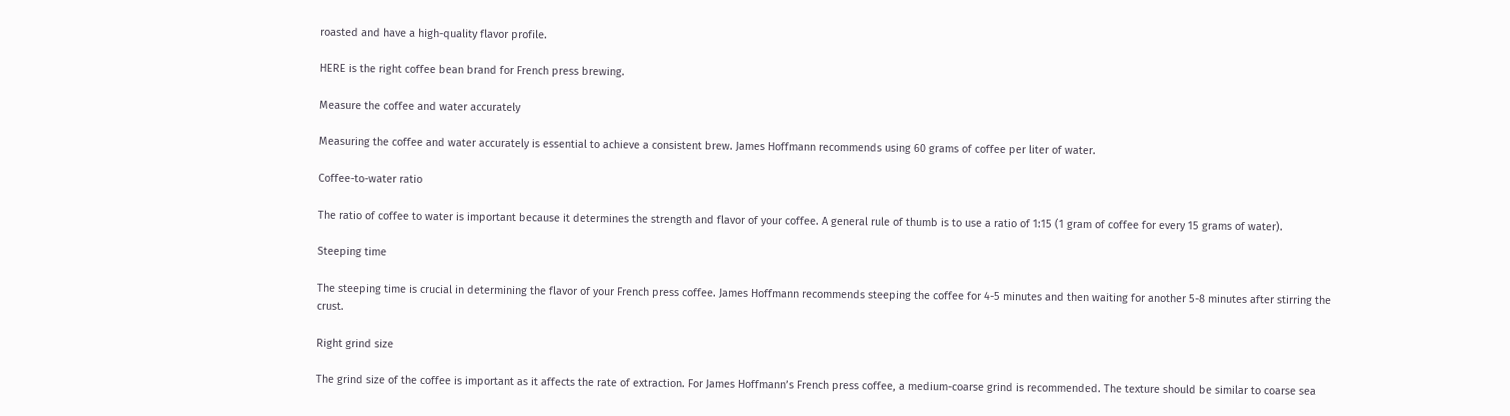roasted and have a high-quality flavor profile.

HERE is the right coffee bean brand for French press brewing.

Measure the coffee and water accurately

Measuring the coffee and water accurately is essential to achieve a consistent brew. James Hoffmann recommends using 60 grams of coffee per liter of water.

Coffee-to-water ratio

The ratio of coffee to water is important because it determines the strength and flavor of your coffee. A general rule of thumb is to use a ratio of 1:15 (1 gram of coffee for every 15 grams of water).

Steeping time

The steeping time is crucial in determining the flavor of your French press coffee. James Hoffmann recommends steeping the coffee for 4-5 minutes and then waiting for another 5-8 minutes after stirring the crust.

Right grind size

The grind size of the coffee is important as it affects the rate of extraction. For James Hoffmann’s French press coffee, a medium-coarse grind is recommended. The texture should be similar to coarse sea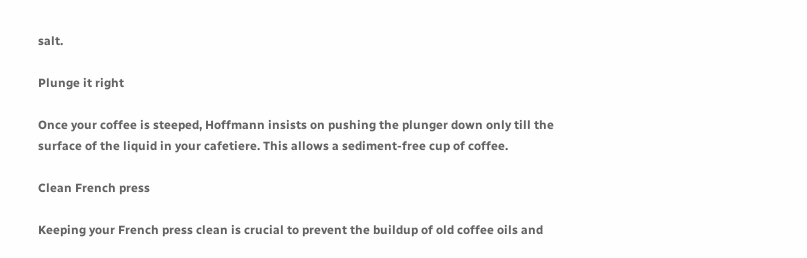salt.

Plunge it right

Once your coffee is steeped, Hoffmann insists on pushing the plunger down only till the surface of the liquid in your cafetiere. This allows a sediment-free cup of coffee.

Clean French press

Keeping your French press clean is crucial to prevent the buildup of old coffee oils and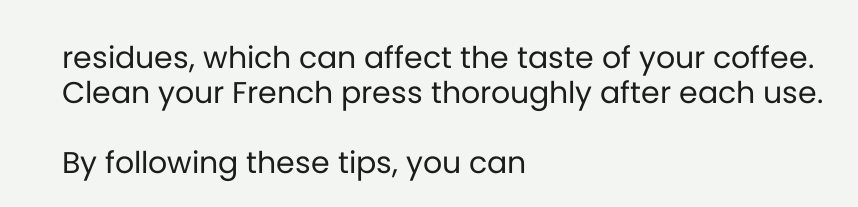residues, which can affect the taste of your coffee. Clean your French press thoroughly after each use.

By following these tips, you can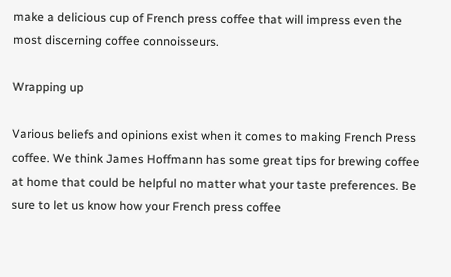make a delicious cup of French press coffee that will impress even the most discerning coffee connoisseurs.

Wrapping up

Various beliefs and opinions exist when it comes to making French Press coffee. We think James Hoffmann has some great tips for brewing coffee at home that could be helpful no matter what your taste preferences. Be sure to let us know how your French press coffee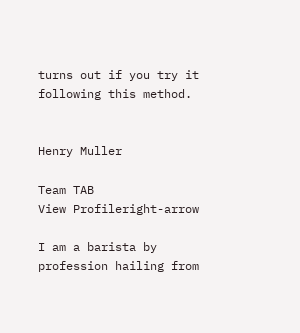turns out if you try it following this method.


Henry Muller

Team TAB
View Profileright-arrow

I am a barista by profession hailing from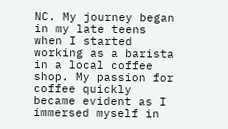NC. My journey began in my late teens when I started working as a barista in a local coffee shop. My passion for coffee quickly became evident as I immersed myself in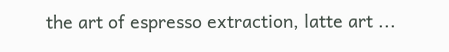the art of espresso extraction, latte art ...